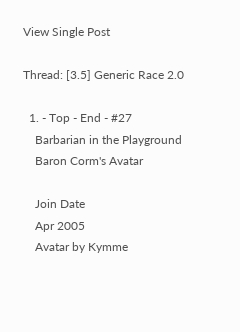View Single Post

Thread: [3.5] Generic Race 2.0

  1. - Top - End - #27
    Barbarian in the Playground
    Baron Corm's Avatar

    Join Date
    Apr 2005
    Avatar by Kymme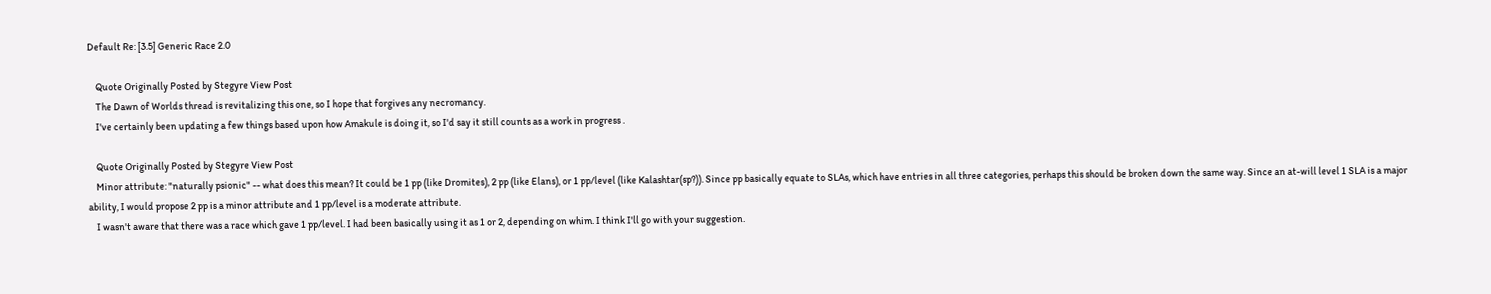Default Re: [3.5] Generic Race 2.0

    Quote Originally Posted by Stegyre View Post
    The Dawn of Worlds thread is revitalizing this one, so I hope that forgives any necromancy.
    I've certainly been updating a few things based upon how Amakule is doing it, so I'd say it still counts as a work in progress .

    Quote Originally Posted by Stegyre View Post
    Minor attribute: "naturally psionic" -- what does this mean? It could be 1 pp (like Dromites), 2 pp (like Elans), or 1 pp/level (like Kalashtar(sp?)). Since pp basically equate to SLAs, which have entries in all three categories, perhaps this should be broken down the same way. Since an at-will level 1 SLA is a major ability, I would propose 2 pp is a minor attribute and 1 pp/level is a moderate attribute.
    I wasn't aware that there was a race which gave 1 pp/level. I had been basically using it as 1 or 2, depending on whim. I think I'll go with your suggestion.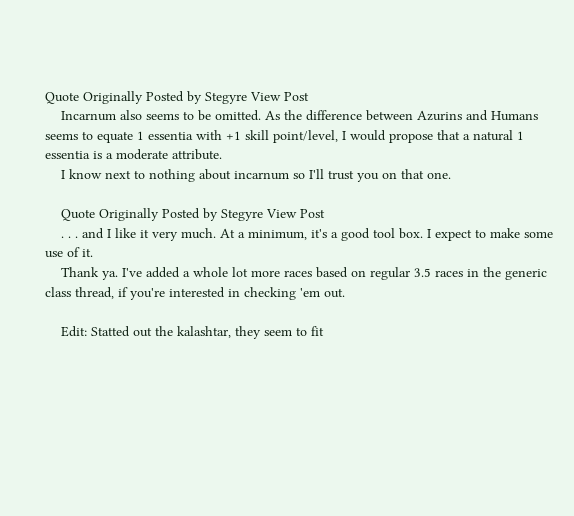Quote Originally Posted by Stegyre View Post
    Incarnum also seems to be omitted. As the difference between Azurins and Humans seems to equate 1 essentia with +1 skill point/level, I would propose that a natural 1 essentia is a moderate attribute.
    I know next to nothing about incarnum so I'll trust you on that one.

    Quote Originally Posted by Stegyre View Post
    . . . and I like it very much. At a minimum, it's a good tool box. I expect to make some use of it.
    Thank ya. I've added a whole lot more races based on regular 3.5 races in the generic class thread, if you're interested in checking 'em out.

    Edit: Statted out the kalashtar, they seem to fit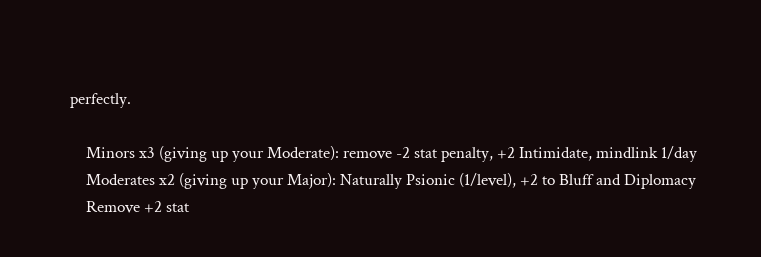perfectly.

    Minors x3 (giving up your Moderate): remove -2 stat penalty, +2 Intimidate, mindlink 1/day
    Moderates x2 (giving up your Major): Naturally Psionic (1/level), +2 to Bluff and Diplomacy
    Remove +2 stat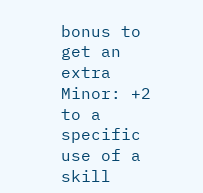bonus to get an extra Minor: +2 to a specific use of a skill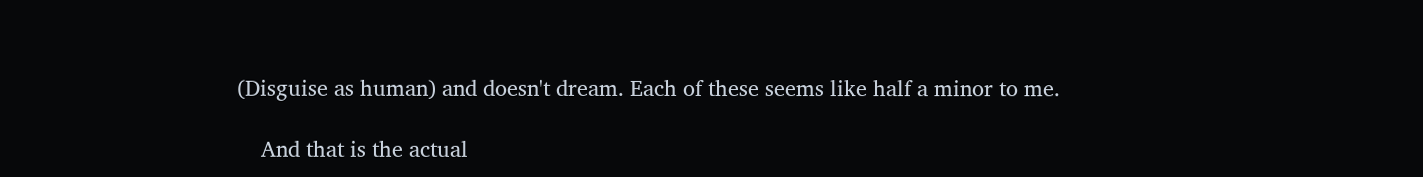(Disguise as human) and doesn't dream. Each of these seems like half a minor to me.

    And that is the actual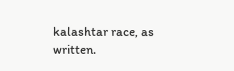kalashtar race, as written.